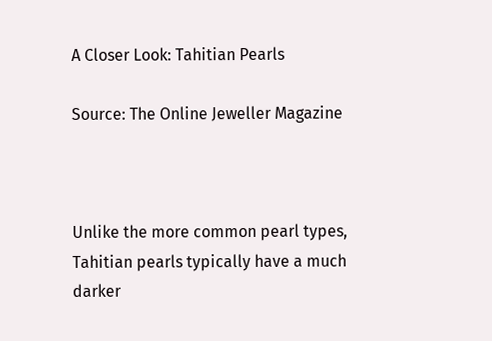A Closer Look: Tahitian Pearls

Source: The Online Jeweller Magazine



Unlike the more common pearl types, Tahitian pearls typically have a much darker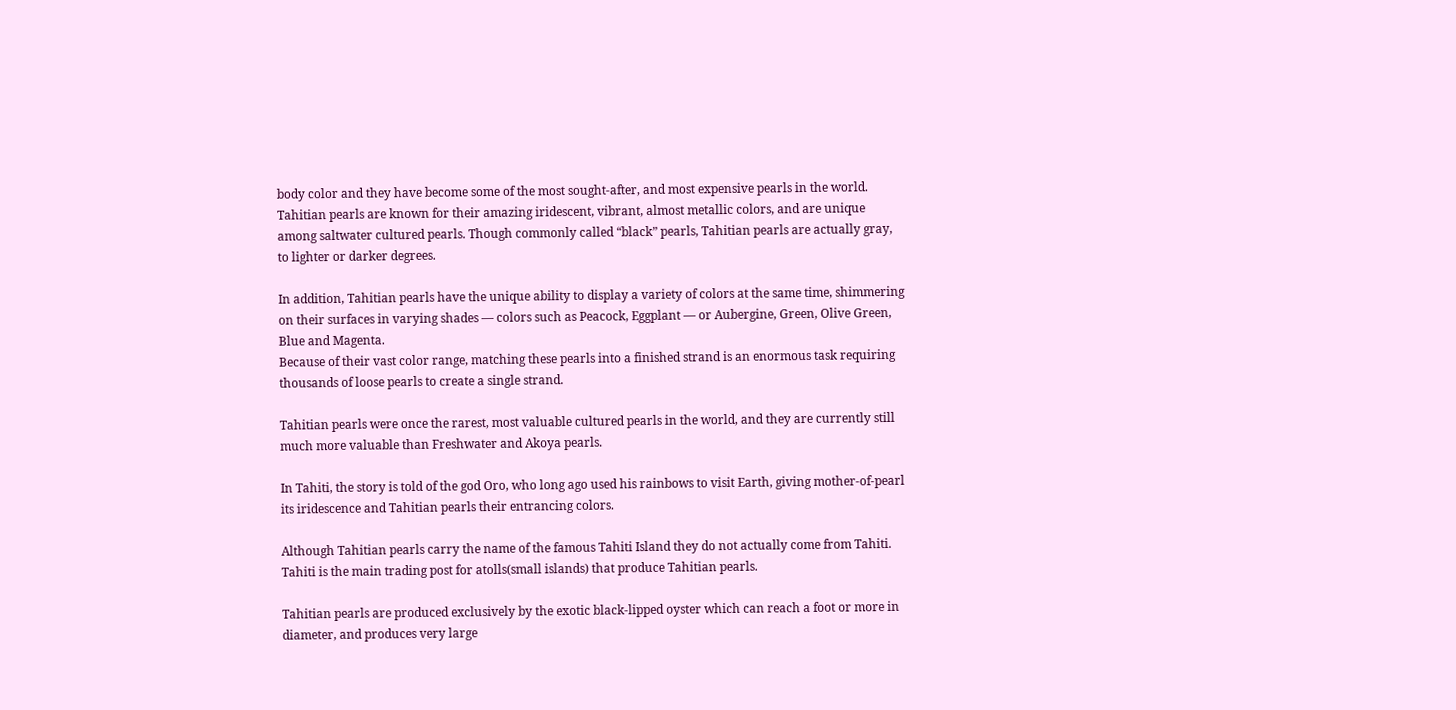body color and they have become some of the most sought-after, and most expensive pearls in the world.
Tahitian pearls are known for their amazing iridescent, vibrant, almost metallic colors, and are unique among saltwater cultured pearls. Though commonly called “black” pearls, Tahitian pearls are actually gray, to lighter or darker degrees.

In addition, Tahitian pearls have the unique ability to display a variety of colors at the same time, shimmering on their surfaces in varying shades — colors such as Peacock, Eggplant — or Aubergine, Green, Olive Green, Blue and Magenta.
Because of their vast color range, matching these pearls into a finished strand is an enormous task requiring thousands of loose pearls to create a single strand.

Tahitian pearls were once the rarest, most valuable cultured pearls in the world, and they are currently still much more valuable than Freshwater and Akoya pearls.

In Tahiti, the story is told of the god Oro, who long ago used his rainbows to visit Earth, giving mother-of-pearl its iridescence and Tahitian pearls their entrancing colors.

Although Tahitian pearls carry the name of the famous Tahiti Island they do not actually come from Tahiti. Tahiti is the main trading post for atolls(small islands) that produce Tahitian pearls.

Tahitian pearls are produced exclusively by the exotic black-lipped oyster which can reach a foot or more in diameter, and produces very large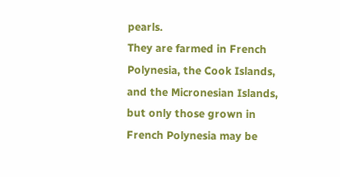pearls.
They are farmed in French Polynesia, the Cook Islands, and the Micronesian Islands, but only those grown in French Polynesia may be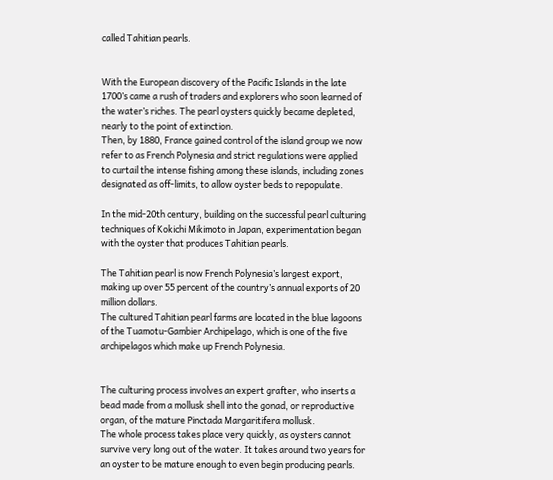called Tahitian pearls.


With the European discovery of the Pacific Islands in the late 1700’s came a rush of traders and explorers who soon learned of the water’s riches. The pearl oysters quickly became depleted, nearly to the point of extinction.
Then, by 1880, France gained control of the island group we now refer to as French Polynesia and strict regulations were applied to curtail the intense fishing among these islands, including zones designated as off-limits, to allow oyster beds to repopulate.

In the mid-20th century, building on the successful pearl culturing techniques of Kokichi Mikimoto in Japan, experimentation began with the oyster that produces Tahitian pearls.

The Tahitian pearl is now French Polynesia’s largest export, making up over 55 percent of the country’s annual exports of 20 million dollars.
The cultured Tahitian pearl farms are located in the blue lagoons of the Tuamotu-Gambier Archipelago, which is one of the five archipelagos which make up French Polynesia.


The culturing process involves an expert grafter, who inserts a bead made from a mollusk shell into the gonad, or reproductive organ, of the mature Pinctada Margaritifera mollusk.
The whole process takes place very quickly, as oysters cannot survive very long out of the water. It takes around two years for an oyster to be mature enough to even begin producing pearls.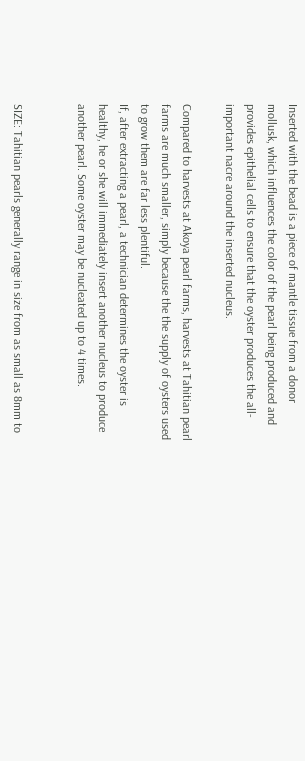Inserted with the bead is a piece of mantle tissue from a donor mollusk, which influences the color of the pearl being produced and provides epithelial cells to ensure that the oyster produces the all-important nacre around the inserted nucleus.

Compared to harvests at Akoya pearl farms, harvests at Tahitian pearl farms are much smaller, simply because the the supply of oysters used to grow them are far less plentiful.
If, after extracting a pearl, a technician determines the oyster is healthy, he or she will immediately insert another nucleus to produce another pearl. Some oyster may be nucleated up to 4 times.


SIZE: Tahitian pearls generally range in size from as small as 8mm to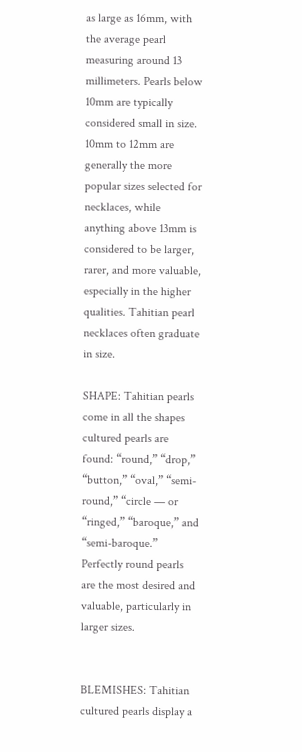as large as 16mm, with the average pearl measuring around 13 millimeters. Pearls below 10mm are typically considered small in size.
10mm to 12mm are generally the more popular sizes selected for necklaces, while anything above 13mm is considered to be larger, rarer, and more valuable, especially in the higher qualities. Tahitian pearl necklaces often graduate in size.

SHAPE: Tahitian pearls come in all the shapes cultured pearls are found: “round,” “drop,” “button,” “oval,” “semi-round,” “circle — or “ringed,” “baroque,” and “semi-baroque.” Perfectly round pearls are the most desired and valuable, particularly in larger sizes.


BLEMISHES: Tahitian cultured pearls display a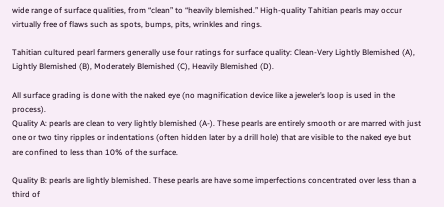wide range of surface qualities, from “clean” to “heavily blemished.” High-quality Tahitian pearls may occur virtually free of flaws such as spots, bumps, pits, wrinkles and rings.

Tahitian cultured pearl farmers generally use four ratings for surface quality: Clean-Very Lightly Blemished (A), Lightly Blemished (B), Moderately Blemished (C), Heavily Blemished (D).

All surface grading is done with the naked eye (no magnification device like a jeweler’s loop is used in the process).
Quality A: pearls are clean to very lightly blemished (A-). These pearls are entirely smooth or are marred with just one or two tiny ripples or indentations (often hidden later by a drill hole) that are visible to the naked eye but are confined to less than 10% of the surface.

Quality B: pearls are lightly blemished. These pearls are have some imperfections concentrated over less than a third of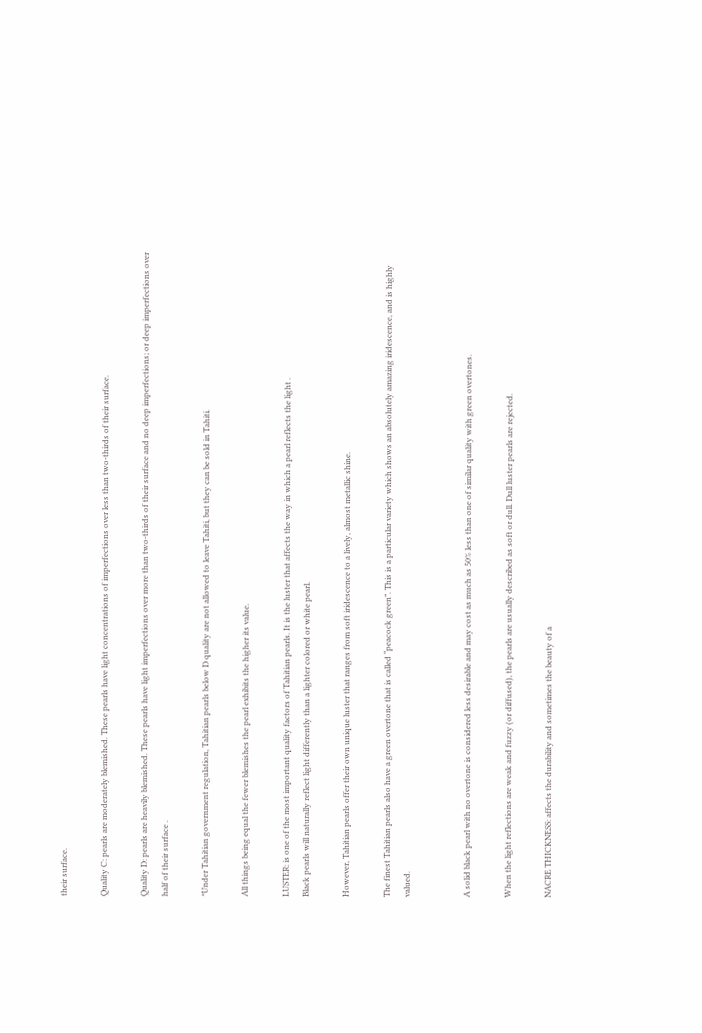their surface.

Quality C: pearls are moderately blemished. These pearls have light concentrations of imperfections over less than two-thirds of their surface.

Quality D: pearls are heavily blemished. These pearls have light imperfections over more than two-thirds of their surface and no deep imperfections; or deep imperfections over half of their surface .

*Under Tahitian government regulation, Tahitian pearls below D quality are not allowed to leave Tahiti, but they can be sold in Tahiti.

All things being equal the fewer blemishes the pearl exhibits the higher its value.

LUSTER: is one of the most important quality factors of Tahitian pearls. It is the luster that affects the way in which a pearl reflects the light .
Black pearls will naturally reflect light differently than a lighter colored or white pearl.

However, Tahitian pearls offer their own unique luster that ranges from soft iridescence to a lively, almost metallic shine.

The finest Tahitian pearls also have a green overtone that is called “peacock green”. This is a particular variety which shows an absolutely amazing iridescence, and is highly valued.


A solid black pearl with no overtone is considered less desirable and may cost as much as 50% less than one of similar quality with green overtones.

When the light reflections are weak and fuzzy (or diffused), the pearls are usually described as soft or dull. Dull luster pearls are rejected.

NACRE THICKNESS: affects the durability and sometimes the beauty of a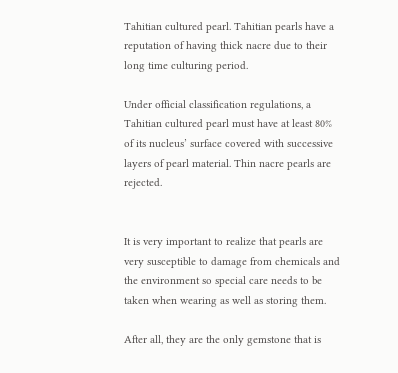Tahitian cultured pearl. Tahitian pearls have a reputation of having thick nacre due to their long time culturing period.

Under official classification regulations, a Tahitian cultured pearl must have at least 80% of its nucleus’ surface covered with successive layers of pearl material. Thin nacre pearls are rejected.


It is very important to realize that pearls are very susceptible to damage from chemicals and the environment so special care needs to be taken when wearing as well as storing them.

After all, they are the only gemstone that is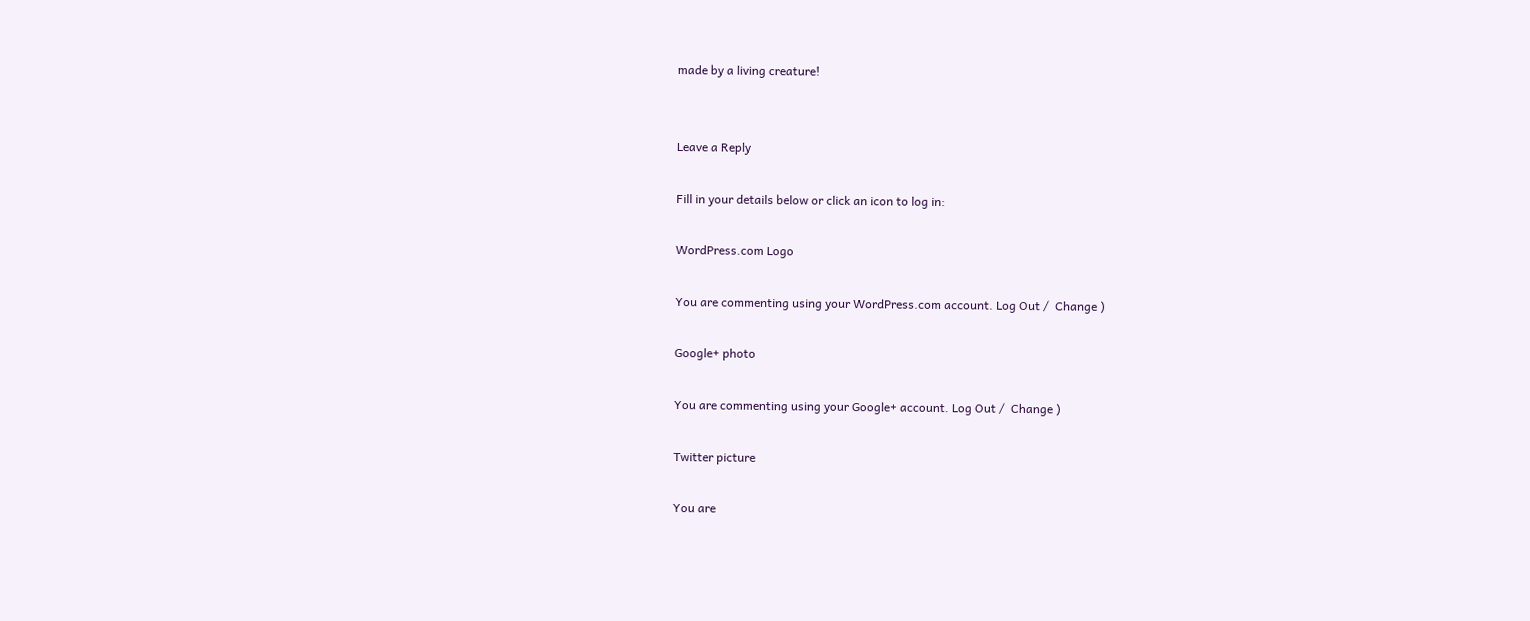made by a living creature!


Leave a Reply

Fill in your details below or click an icon to log in:

WordPress.com Logo

You are commenting using your WordPress.com account. Log Out /  Change )

Google+ photo

You are commenting using your Google+ account. Log Out /  Change )

Twitter picture

You are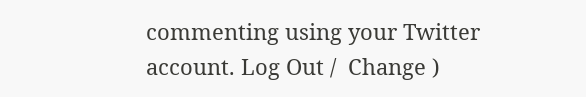commenting using your Twitter account. Log Out /  Change )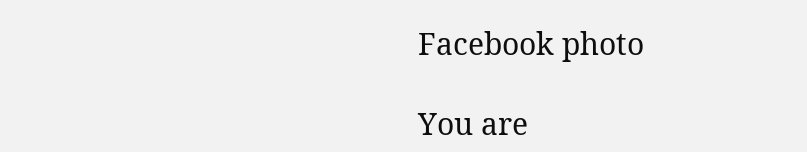Facebook photo

You are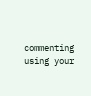commenting using your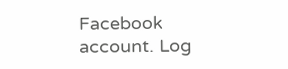Facebook account. Log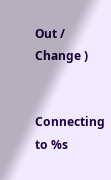Out /  Change )


Connecting to %s